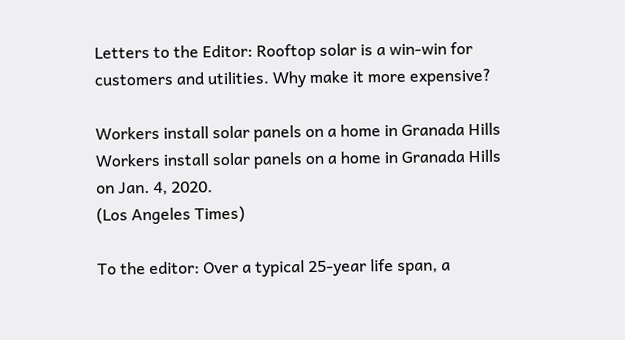Letters to the Editor: Rooftop solar is a win-win for customers and utilities. Why make it more expensive?

Workers install solar panels on a home in Granada Hills
Workers install solar panels on a home in Granada Hills on Jan. 4, 2020.
(Los Angeles Times)

To the editor: Over a typical 25-year life span, a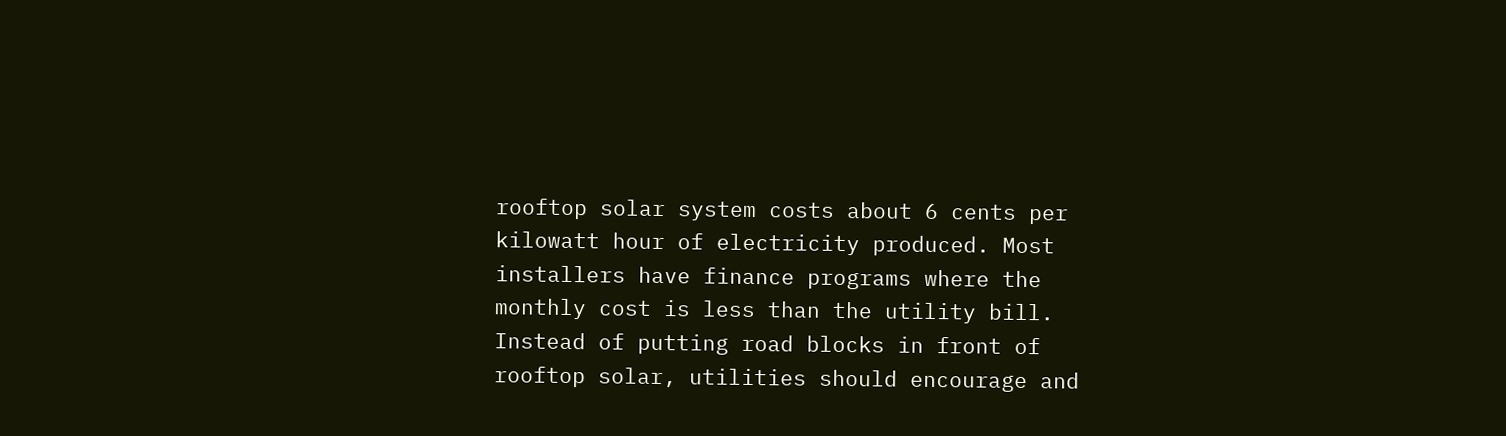rooftop solar system costs about 6 cents per kilowatt hour of electricity produced. Most installers have finance programs where the monthly cost is less than the utility bill. Instead of putting road blocks in front of rooftop solar, utilities should encourage and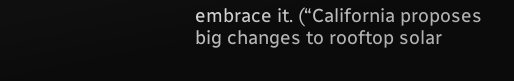embrace it. (“California proposes big changes to rooftop solar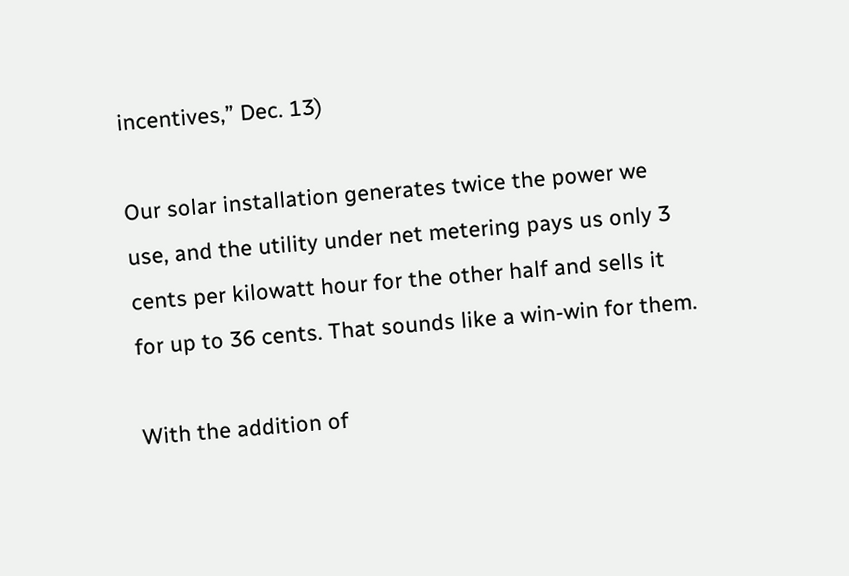incentives,” Dec. 13)

Our solar installation generates twice the power we use, and the utility under net metering pays us only 3 cents per kilowatt hour for the other half and sells it for up to 36 cents. That sounds like a win-win for them.

With the addition of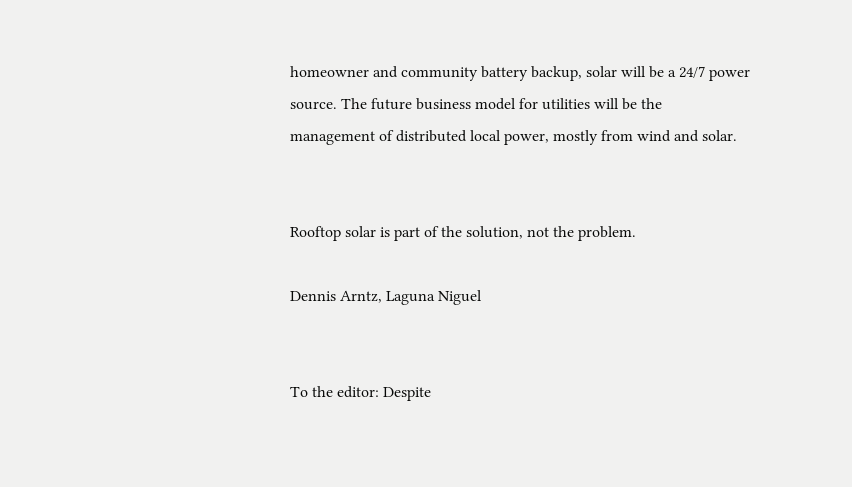homeowner and community battery backup, solar will be a 24/7 power source. The future business model for utilities will be the management of distributed local power, mostly from wind and solar.


Rooftop solar is part of the solution, not the problem.

Dennis Arntz, Laguna Niguel


To the editor: Despite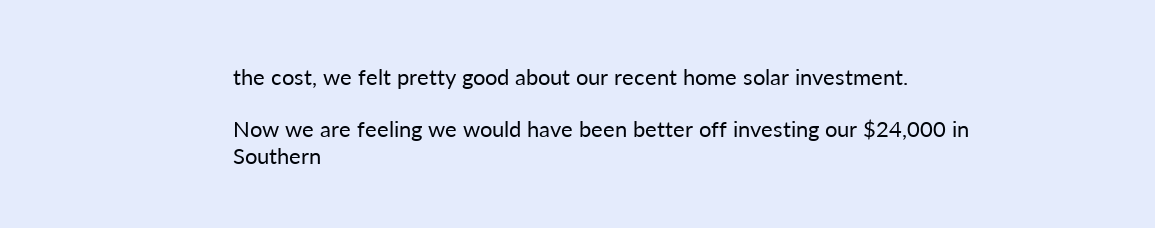the cost, we felt pretty good about our recent home solar investment.

Now we are feeling we would have been better off investing our $24,000 in Southern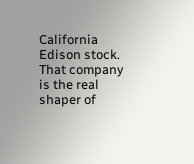California Edison stock. That company is the real shaper of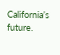California’s future.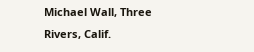Michael Wall, Three Rivers, Calif.